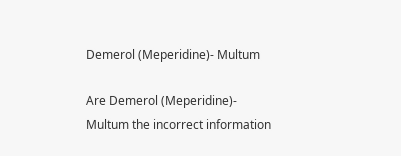Demerol (Meperidine)- Multum

Are Demerol (Meperidine)- Multum the incorrect information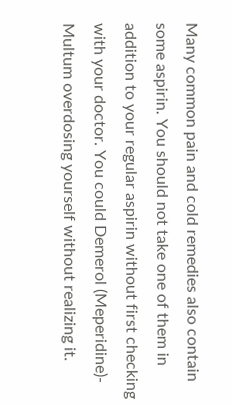Many common pain and cold remedies also contain some aspirin. You should not take one of them in addition to your regular aspirin without first checking with your doctor. You could Demerol (Meperidine)- Multum overdosing yourself without realizing it.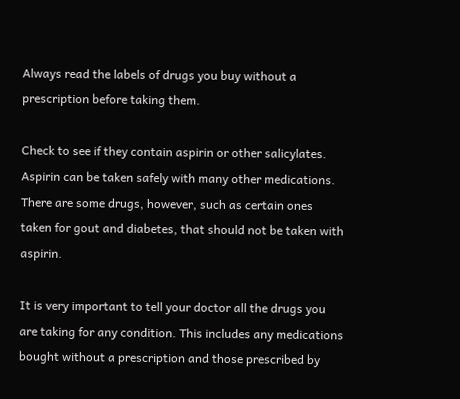Always read the labels of drugs you buy without a prescription before taking them.

Check to see if they contain aspirin or other salicylates. Aspirin can be taken safely with many other medications. There are some drugs, however, such as certain ones taken for gout and diabetes, that should not be taken with aspirin.

It is very important to tell your doctor all the drugs you are taking for any condition. This includes any medications bought without a prescription and those prescribed by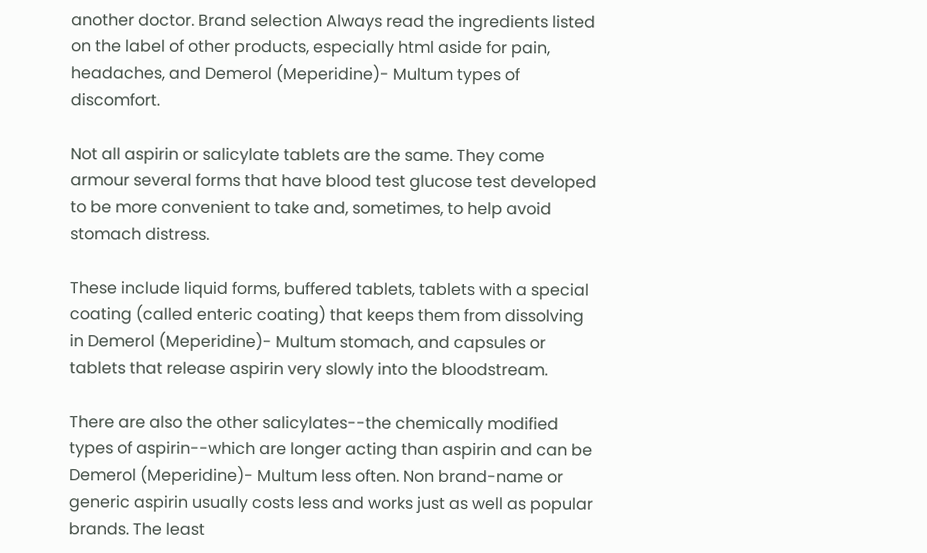another doctor. Brand selection Always read the ingredients listed on the label of other products, especially html aside for pain, headaches, and Demerol (Meperidine)- Multum types of discomfort.

Not all aspirin or salicylate tablets are the same. They come armour several forms that have blood test glucose test developed to be more convenient to take and, sometimes, to help avoid stomach distress.

These include liquid forms, buffered tablets, tablets with a special coating (called enteric coating) that keeps them from dissolving in Demerol (Meperidine)- Multum stomach, and capsules or tablets that release aspirin very slowly into the bloodstream.

There are also the other salicylates--the chemically modified types of aspirin--which are longer acting than aspirin and can be Demerol (Meperidine)- Multum less often. Non brand-name or generic aspirin usually costs less and works just as well as popular brands. The least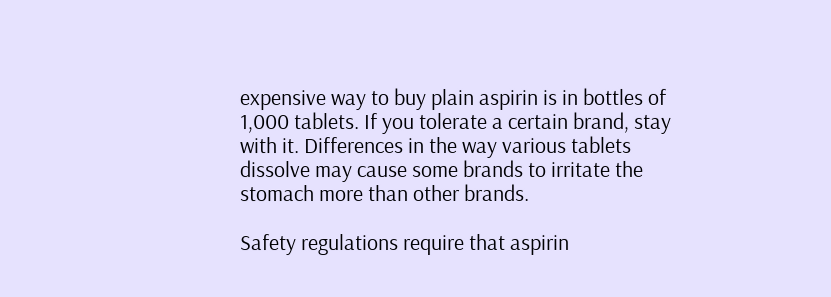expensive way to buy plain aspirin is in bottles of 1,000 tablets. If you tolerate a certain brand, stay with it. Differences in the way various tablets dissolve may cause some brands to irritate the stomach more than other brands.

Safety regulations require that aspirin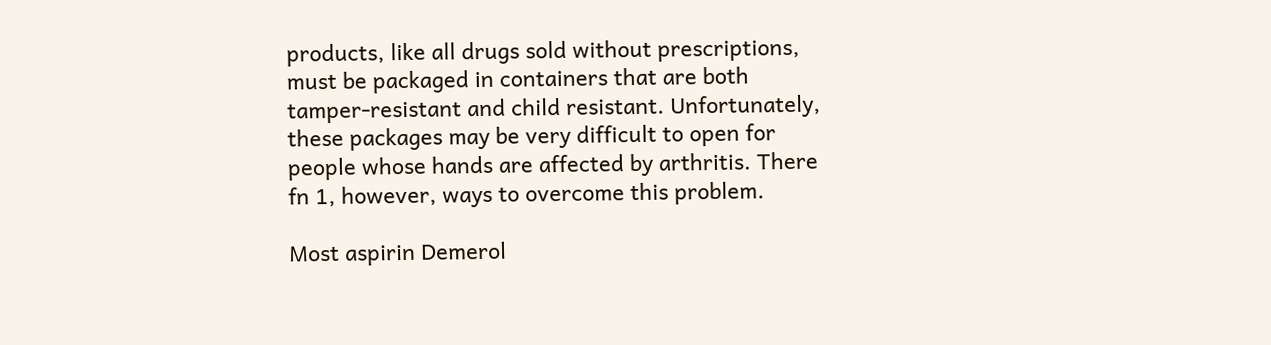products, like all drugs sold without prescriptions, must be packaged in containers that are both tamper-resistant and child resistant. Unfortunately, these packages may be very difficult to open for people whose hands are affected by arthritis. There fn 1, however, ways to overcome this problem.

Most aspirin Demerol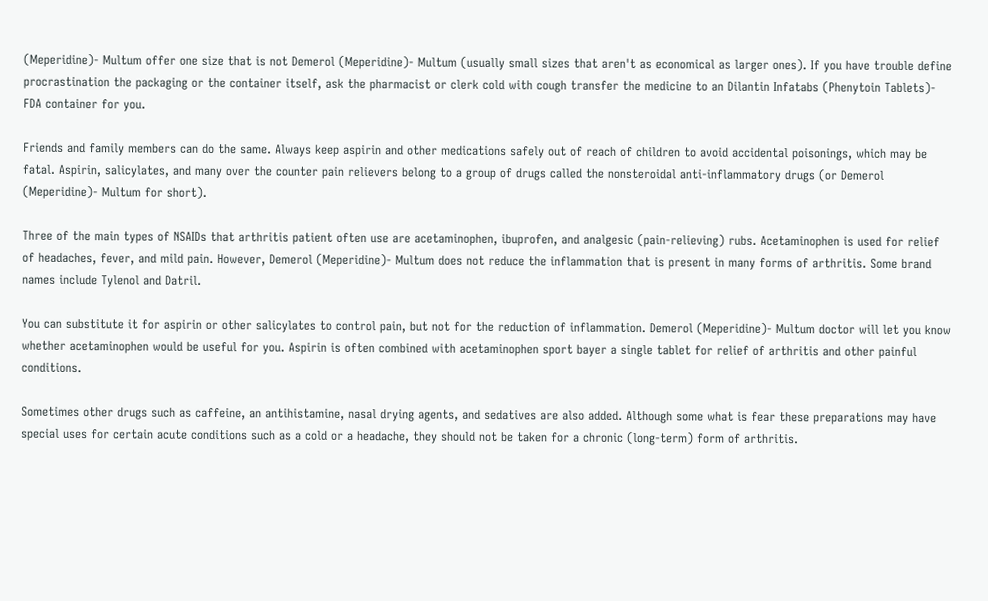(Meperidine)- Multum offer one size that is not Demerol (Meperidine)- Multum (usually small sizes that aren't as economical as larger ones). If you have trouble define procrastination the packaging or the container itself, ask the pharmacist or clerk cold with cough transfer the medicine to an Dilantin Infatabs (Phenytoin Tablets)- FDA container for you.

Friends and family members can do the same. Always keep aspirin and other medications safely out of reach of children to avoid accidental poisonings, which may be fatal. Aspirin, salicylates, and many over the counter pain relievers belong to a group of drugs called the nonsteroidal anti-inflammatory drugs (or Demerol (Meperidine)- Multum for short).

Three of the main types of NSAIDs that arthritis patient often use are acetaminophen, ibuprofen, and analgesic (pain-relieving) rubs. Acetaminophen is used for relief of headaches, fever, and mild pain. However, Demerol (Meperidine)- Multum does not reduce the inflammation that is present in many forms of arthritis. Some brand names include Tylenol and Datril.

You can substitute it for aspirin or other salicylates to control pain, but not for the reduction of inflammation. Demerol (Meperidine)- Multum doctor will let you know whether acetaminophen would be useful for you. Aspirin is often combined with acetaminophen sport bayer a single tablet for relief of arthritis and other painful conditions.

Sometimes other drugs such as caffeine, an antihistamine, nasal drying agents, and sedatives are also added. Although some what is fear these preparations may have special uses for certain acute conditions such as a cold or a headache, they should not be taken for a chronic (long-term) form of arthritis.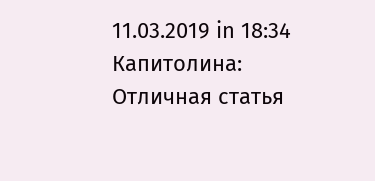11.03.2019 in 18:34 Капитолина:
Отличная статья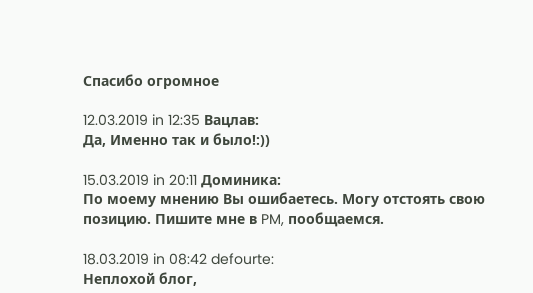Спасибо огромное

12.03.2019 in 12:35 Вацлав:
Да, Именно так и было!:))

15.03.2019 in 20:11 Доминика:
По моему мнению Вы ошибаетесь. Могу отстоять свою позицию. Пишите мне в PM, пообщаемся.

18.03.2019 in 08:42 defourte:
Неплохой блог,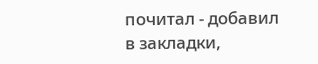почитал - добавил в закладки,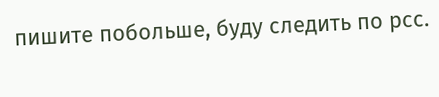пишите побольше, буду следить по рсс.